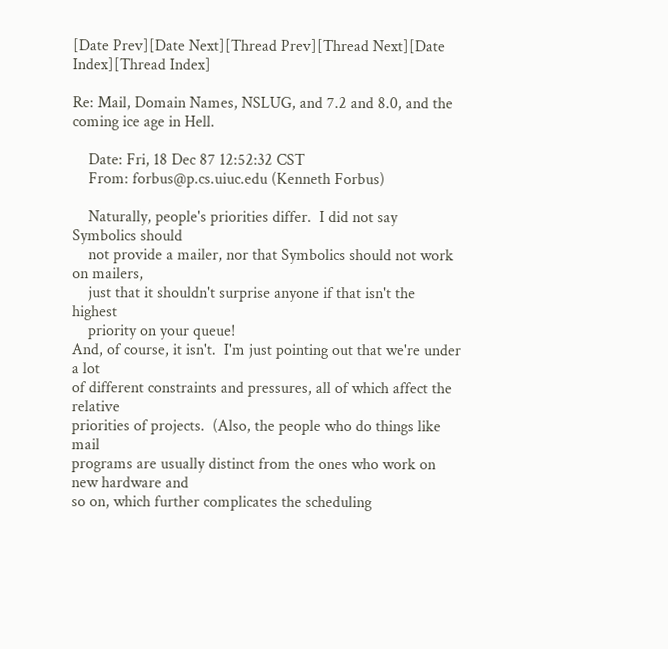[Date Prev][Date Next][Thread Prev][Thread Next][Date Index][Thread Index]

Re: Mail, Domain Names, NSLUG, and 7.2 and 8.0, and the coming ice age in Hell.

    Date: Fri, 18 Dec 87 12:52:32 CST
    From: forbus@p.cs.uiuc.edu (Kenneth Forbus)

    Naturally, people's priorities differ.  I did not say Symbolics should
    not provide a mailer, nor that Symbolics should not work on mailers,
    just that it shouldn't surprise anyone if that isn't the highest
    priority on your queue!
And, of course, it isn't.  I'm just pointing out that we're under a lot
of different constraints and pressures, all of which affect the relative
priorities of projects.  (Also, the people who do things like mail
programs are usually distinct from the ones who work on new hardware and
so on, which further complicates the scheduling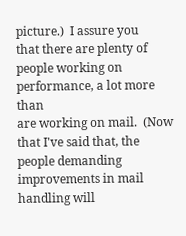picture.)  I assure you
that there are plenty of people working on performance, a lot more than
are working on mail.  (Now that I've said that, the people demanding
improvements in mail handling will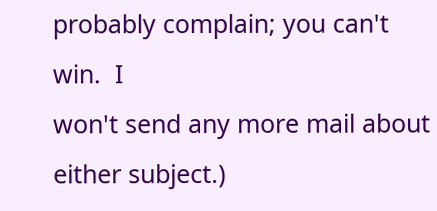probably complain; you can't win.  I
won't send any more mail about either subject.)